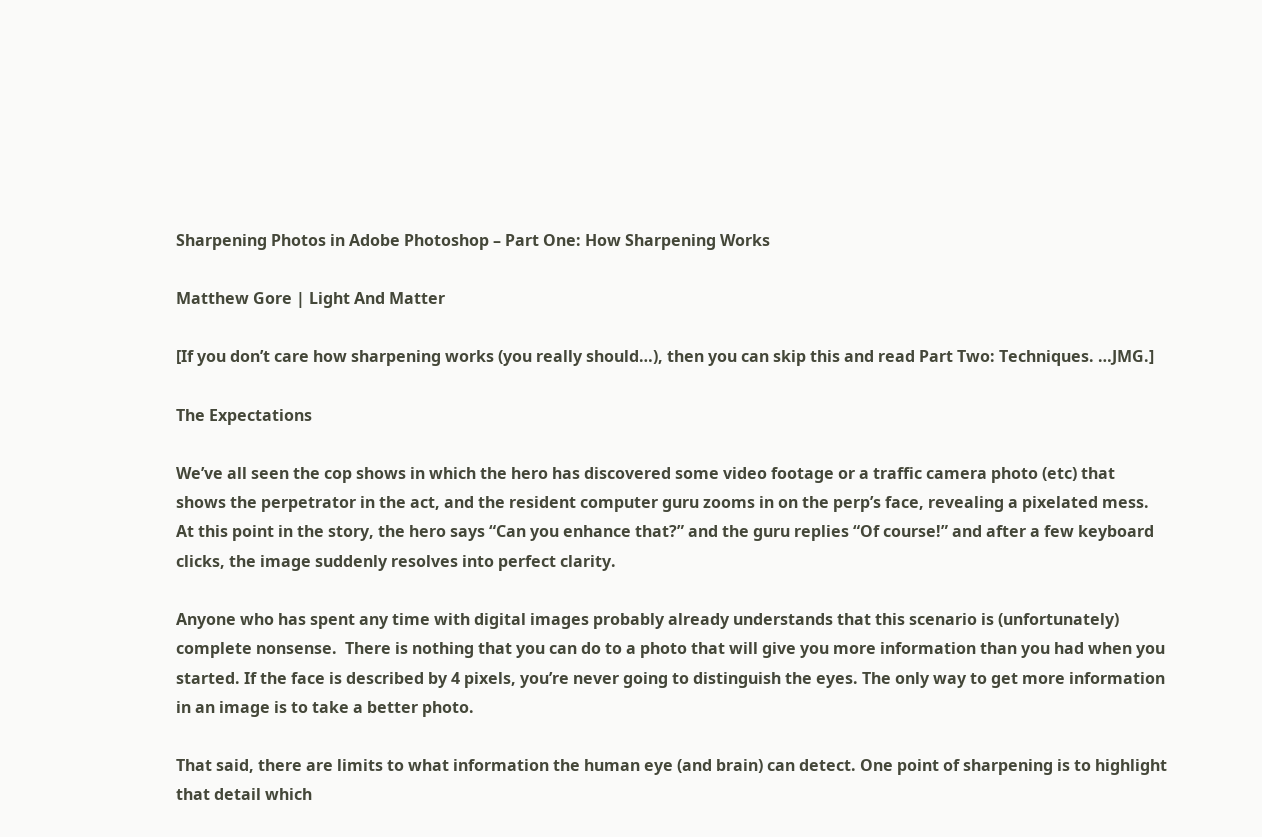Sharpening Photos in Adobe Photoshop – Part One: How Sharpening Works

Matthew Gore | Light And Matter

[If you don’t care how sharpening works (you really should…), then you can skip this and read Part Two: Techniques. …JMG.]

The Expectations

We’ve all seen the cop shows in which the hero has discovered some video footage or a traffic camera photo (etc) that shows the perpetrator in the act, and the resident computer guru zooms in on the perp’s face, revealing a pixelated mess. At this point in the story, the hero says “Can you enhance that?” and the guru replies “Of course!” and after a few keyboard clicks, the image suddenly resolves into perfect clarity.

Anyone who has spent any time with digital images probably already understands that this scenario is (unfortunately) complete nonsense.  There is nothing that you can do to a photo that will give you more information than you had when you started. If the face is described by 4 pixels, you’re never going to distinguish the eyes. The only way to get more information in an image is to take a better photo.

That said, there are limits to what information the human eye (and brain) can detect. One point of sharpening is to highlight that detail which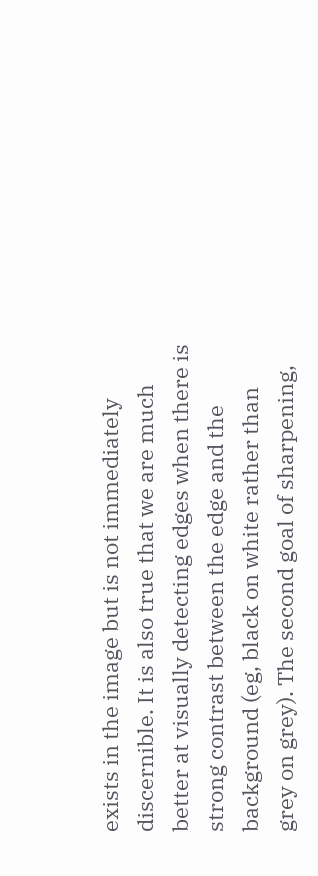exists in the image but is not immediately discernible. It is also true that we are much better at visually detecting edges when there is strong contrast between the edge and the background (eg, black on white rather than grey on grey). The second goal of sharpening,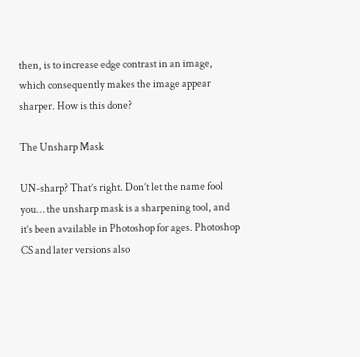then, is to increase edge contrast in an image, which consequently makes the image appear sharper. How is this done?

The Unsharp Mask

UN-sharp? That’s right. Don’t let the name fool you… the unsharp mask is a sharpening tool, and it’s been available in Photoshop for ages. Photoshop CS and later versions also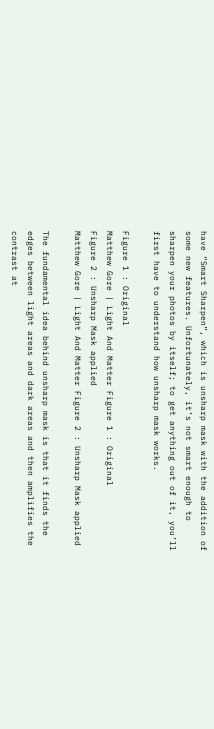have “Smart Sharpen”, which is unsharp mask with the addition of some new features. Unfortunately, it’s not smart enough to sharpen your photos by itself; to get anything out of it, you’ll first have to understand how unsharp mask works.

Figure 1 : Original
Matthew Gore | Light And Matter Figure 1 : Original
Figure 2 : Unsharp Mask applied
Matthew Gore | Light And Matter Figure 2 : Unsharp Mask applied

The fundamental idea behind unsharp mask is that it finds the edges between light areas and dark areas and then amplifies the contrast at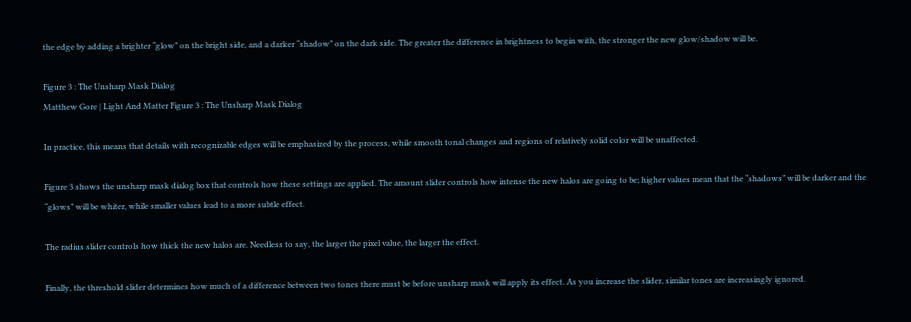the edge by adding a brighter “glow” on the bright side, and a darker “shadow” on the dark side. The greater the difference in brightness to begin with, the stronger the new glow/shadow will be.

Figure 3 : The Unsharp Mask Dialog
Matthew Gore | Light And Matter Figure 3 : The Unsharp Mask Dialog

In practice, this means that details with recognizable edges will be emphasized by the process, while smooth tonal changes and regions of relatively solid color will be unaffected.

Figure 3 shows the unsharp mask dialog box that controls how these settings are applied. The amount slider controls how intense the new halos are going to be; higher values mean that the “shadows” will be darker and the “glows” will be whiter, while smaller values lead to a more subtle effect.

The radius slider controls how thick the new halos are. Needless to say, the larger the pixel value, the larger the effect.

Finally, the threshold slider determines how much of a difference between two tones there must be before unsharp mask will apply its effect. As you increase the slider, similar tones are increasingly ignored.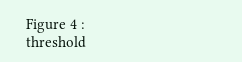Figure 4 : threshold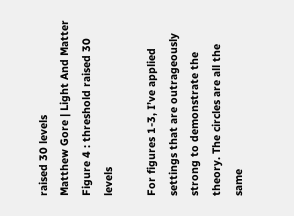raised 30 levels
Matthew Gore | Light And Matter Figure 4 : threshold raised 30 levels

For figures 1-3, I’ve applied settings that are outrageously strong to demonstrate the theory. The circles are all the same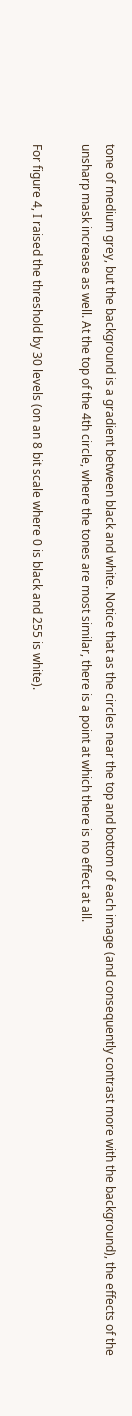tone of medium grey, but the background is a gradient between black and white. Notice that as the circles near the top and bottom of each image (and consequently contrast more with the background), the effects of the unsharp mask increase as well. At the top of the 4th circle, where the tones are most similar, there is a point at which there is no effect at all.

For figure 4, I raised the threshold by 30 levels (on an 8 bit scale where 0 is black and 255 is white).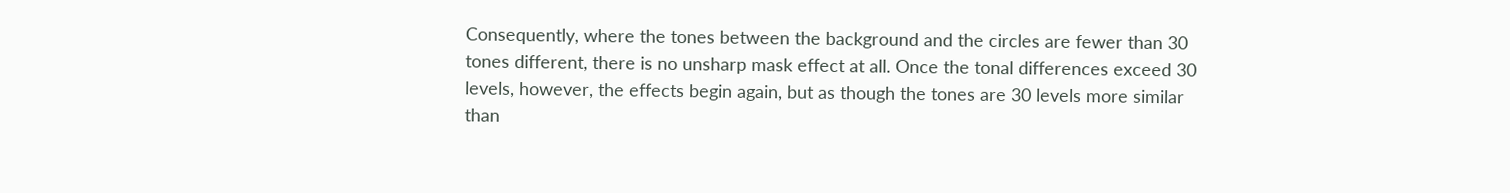Consequently, where the tones between the background and the circles are fewer than 30 tones different, there is no unsharp mask effect at all. Once the tonal differences exceed 30 levels, however, the effects begin again, but as though the tones are 30 levels more similar than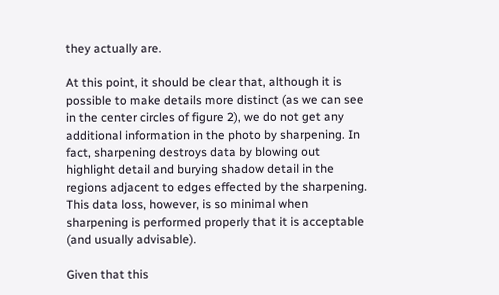they actually are.

At this point, it should be clear that, although it is possible to make details more distinct (as we can see in the center circles of figure 2), we do not get any additional information in the photo by sharpening. In fact, sharpening destroys data by blowing out highlight detail and burying shadow detail in the regions adjacent to edges effected by the sharpening. This data loss, however, is so minimal when sharpening is performed properly that it is acceptable (and usually advisable).

Given that this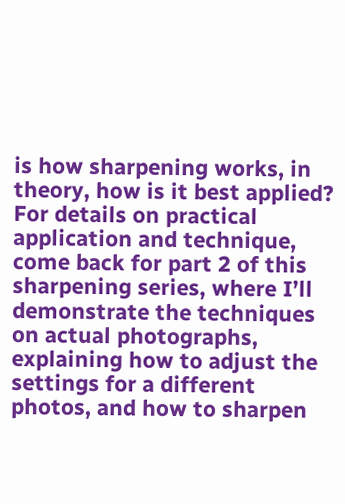is how sharpening works, in theory, how is it best applied? For details on practical application and technique, come back for part 2 of this sharpening series, where I’ll demonstrate the techniques on actual photographs, explaining how to adjust the settings for a different photos, and how to sharpen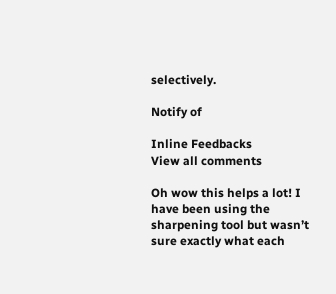selectively.

Notify of

Inline Feedbacks
View all comments

Oh wow this helps a lot! I have been using the sharpening tool but wasn’t sure exactly what each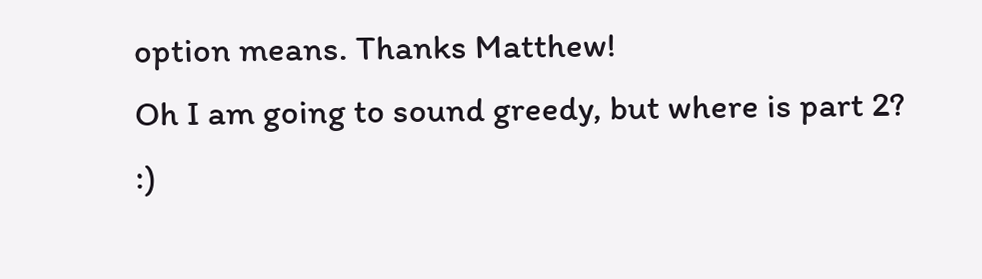option means. Thanks Matthew!
Oh I am going to sound greedy, but where is part 2? :)